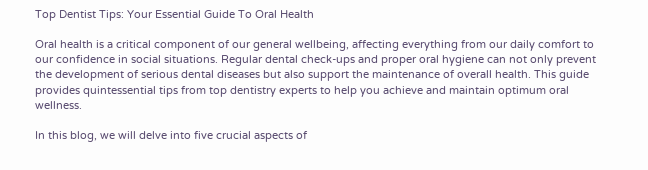Top Dentist Tips: Your Essential Guide To Oral Health

Oral health is a critical component of our general wellbeing, affecting everything from our daily comfort to our confidence in social situations. Regular dental check-ups and proper oral hygiene can not only prevent the development of serious dental diseases but also support the maintenance of overall health. This guide provides quintessential tips from top dentistry experts to help you achieve and maintain optimum oral wellness.

In this blog, we will delve into five crucial aspects of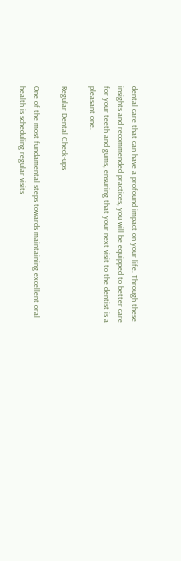dental care that can have a profound impact on your life. Through these insights and recommended practices, you will be equipped to better care for your teeth and gums, ensuring that your next visit to the dentist is a pleasant one.

Regular Dental Check-ups

One of the most fundamental steps towards maintaining excellent oral health is scheduling regular visits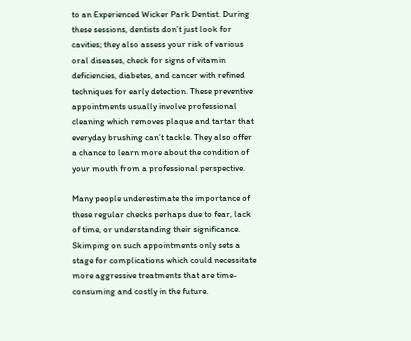to an Experienced Wicker Park Dentist. During these sessions, dentists don’t just look for cavities; they also assess your risk of various oral diseases, check for signs of vitamin deficiencies, diabetes, and cancer with refined techniques for early detection. These preventive appointments usually involve professional cleaning which removes plaque and tartar that everyday brushing can’t tackle. They also offer a chance to learn more about the condition of your mouth from a professional perspective.

Many people underestimate the importance of these regular checks perhaps due to fear, lack of time, or understanding their significance. Skimping on such appointments only sets a stage for complications which could necessitate more aggressive treatments that are time-consuming and costly in the future.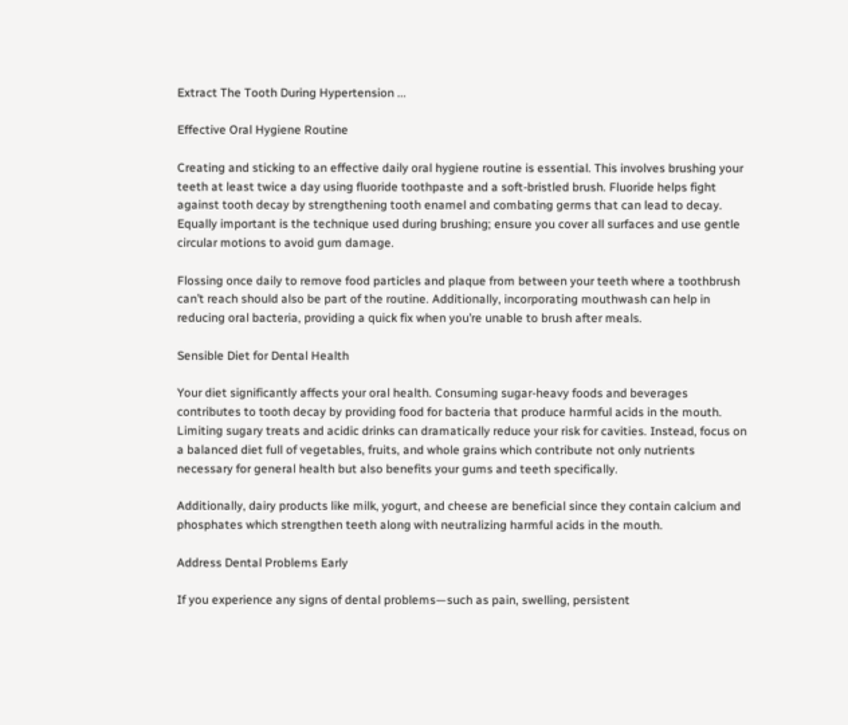Extract The Tooth During Hypertension ...

Effective Oral Hygiene Routine

Creating and sticking to an effective daily oral hygiene routine is essential. This involves brushing your teeth at least twice a day using fluoride toothpaste and a soft-bristled brush. Fluoride helps fight against tooth decay by strengthening tooth enamel and combating germs that can lead to decay. Equally important is the technique used during brushing; ensure you cover all surfaces and use gentle circular motions to avoid gum damage.

Flossing once daily to remove food particles and plaque from between your teeth where a toothbrush can’t reach should also be part of the routine. Additionally, incorporating mouthwash can help in reducing oral bacteria, providing a quick fix when you’re unable to brush after meals.

Sensible Diet for Dental Health

Your diet significantly affects your oral health. Consuming sugar-heavy foods and beverages contributes to tooth decay by providing food for bacteria that produce harmful acids in the mouth. Limiting sugary treats and acidic drinks can dramatically reduce your risk for cavities. Instead, focus on a balanced diet full of vegetables, fruits, and whole grains which contribute not only nutrients necessary for general health but also benefits your gums and teeth specifically.

Additionally, dairy products like milk, yogurt, and cheese are beneficial since they contain calcium and phosphates which strengthen teeth along with neutralizing harmful acids in the mouth.

Address Dental Problems Early

If you experience any signs of dental problems—such as pain, swelling, persistent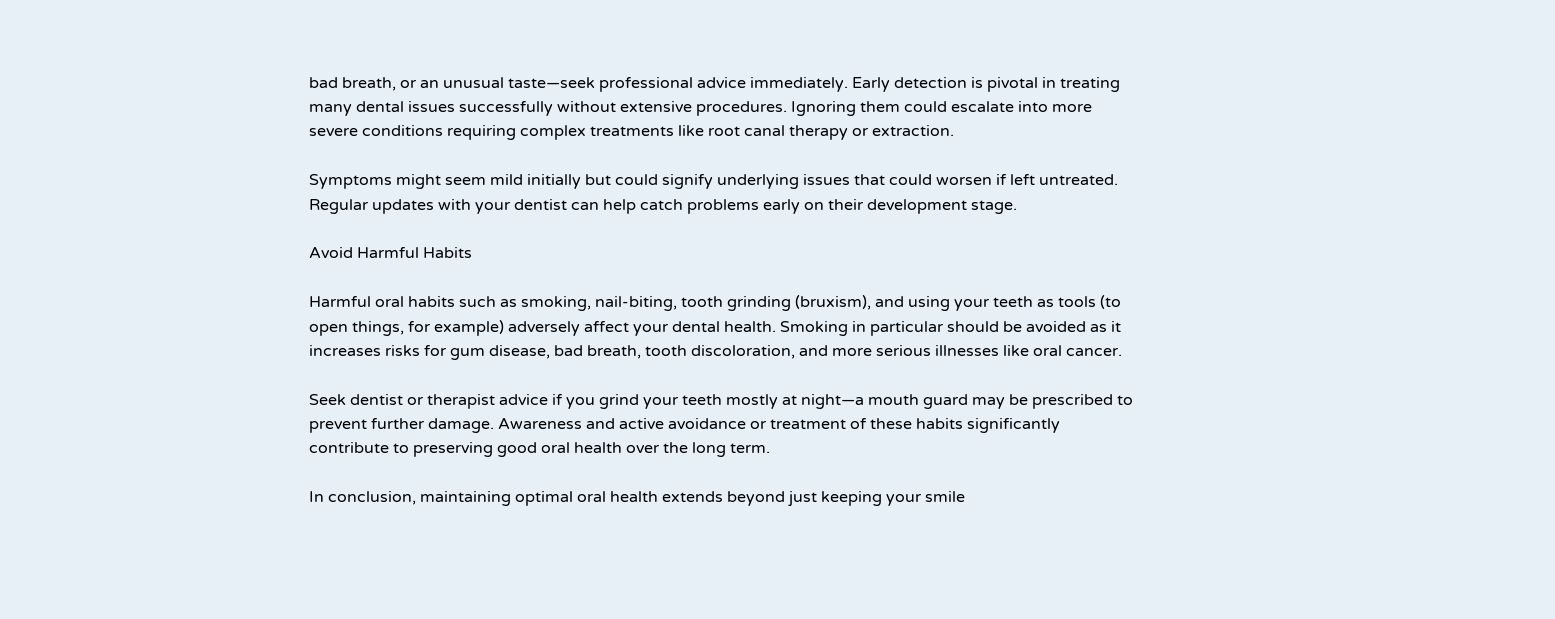bad breath, or an unusual taste—seek professional advice immediately. Early detection is pivotal in treating many dental issues successfully without extensive procedures. Ignoring them could escalate into more severe conditions requiring complex treatments like root canal therapy or extraction.

Symptoms might seem mild initially but could signify underlying issues that could worsen if left untreated. Regular updates with your dentist can help catch problems early on their development stage.

Avoid Harmful Habits

Harmful oral habits such as smoking, nail-biting, tooth grinding (bruxism), and using your teeth as tools (to open things, for example) adversely affect your dental health. Smoking in particular should be avoided as it increases risks for gum disease, bad breath, tooth discoloration, and more serious illnesses like oral cancer.

Seek dentist or therapist advice if you grind your teeth mostly at night—a mouth guard may be prescribed to prevent further damage. Awareness and active avoidance or treatment of these habits significantly contribute to preserving good oral health over the long term.

In conclusion, maintaining optimal oral health extends beyond just keeping your smile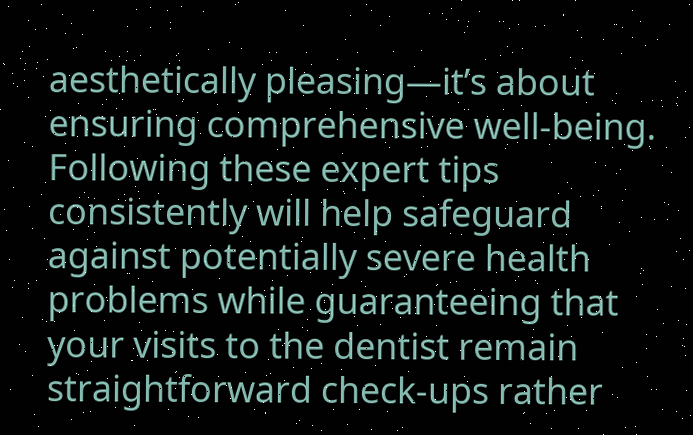aesthetically pleasing—it’s about ensuring comprehensive well-being. Following these expert tips consistently will help safeguard against potentially severe health problems while guaranteeing that your visits to the dentist remain straightforward check-ups rather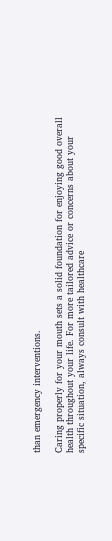than emergency interventions.

Caring properly for your mouth sets a solid foundation for enjoying good overall health throughout your life. For more tailored advice or concerns about your specific situation, always consult with healthcare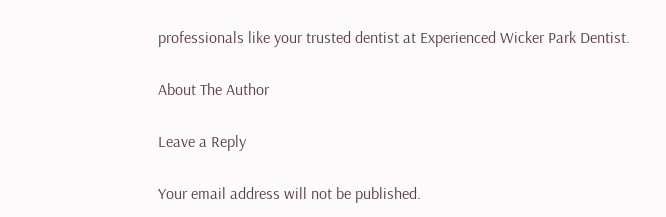professionals like your trusted dentist at Experienced Wicker Park Dentist.

About The Author

Leave a Reply

Your email address will not be published.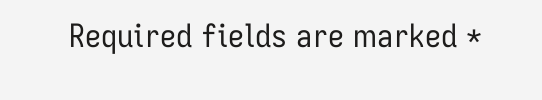Required fields are marked *